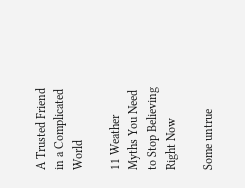A Trusted Friend in a Complicated World

11 Weather Myths You Need to Stop Believing Right Now

Some untrue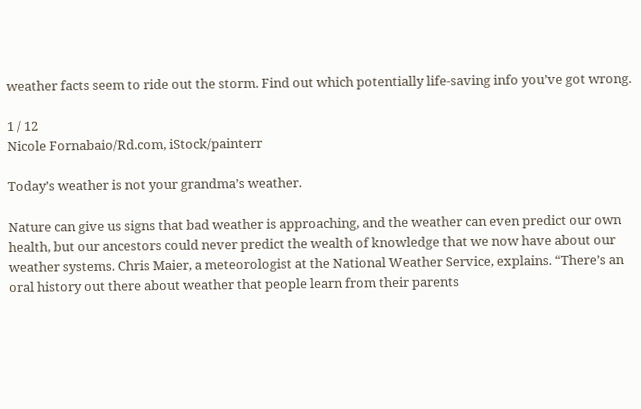weather facts seem to ride out the storm. Find out which potentially life-saving info you’ve got wrong.

1 / 12
Nicole Fornabaio/Rd.com, iStock/painterr

Today’s weather is not your grandma’s weather.

Nature can give us signs that bad weather is approaching, and the weather can even predict our own health, but our ancestors could never predict the wealth of knowledge that we now have about our weather systems. Chris Maier, a meteorologist at the National Weather Service, explains. “There’s an oral history out there about weather that people learn from their parents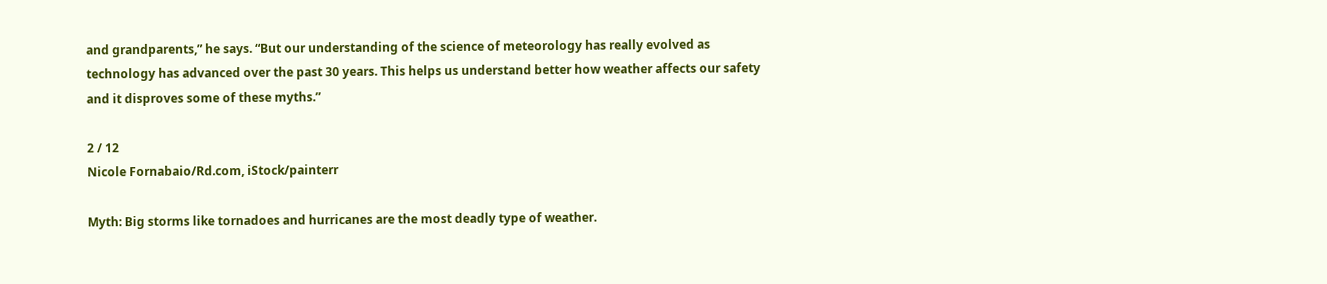and grandparents,” he says. “But our understanding of the science of meteorology has really evolved as technology has advanced over the past 30 years. This helps us understand better how weather affects our safety and it disproves some of these myths.”

2 / 12
Nicole Fornabaio/Rd.com, iStock/painterr

Myth: Big storms like tornadoes and hurricanes are the most deadly type of weather.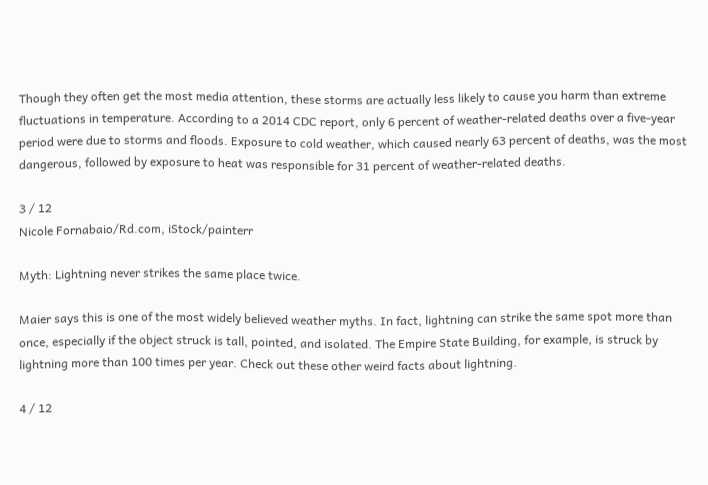Though they often get the most media attention, these storms are actually less likely to cause you harm than extreme fluctuations in temperature. According to a 2014 CDC report, only 6 percent of weather-related deaths over a five-year period were due to storms and floods. Exposure to cold weather, which caused nearly 63 percent of deaths, was the most dangerous, followed by exposure to heat was responsible for 31 percent of weather-related deaths.

3 / 12
Nicole Fornabaio/Rd.com, iStock/painterr

Myth: Lightning never strikes the same place twice.

Maier says this is one of the most widely believed weather myths. In fact, lightning can strike the same spot more than once, especially if the object struck is tall, pointed, and isolated. The Empire State Building, for example, is struck by lightning more than 100 times per year. Check out these other weird facts about lightning.

4 / 12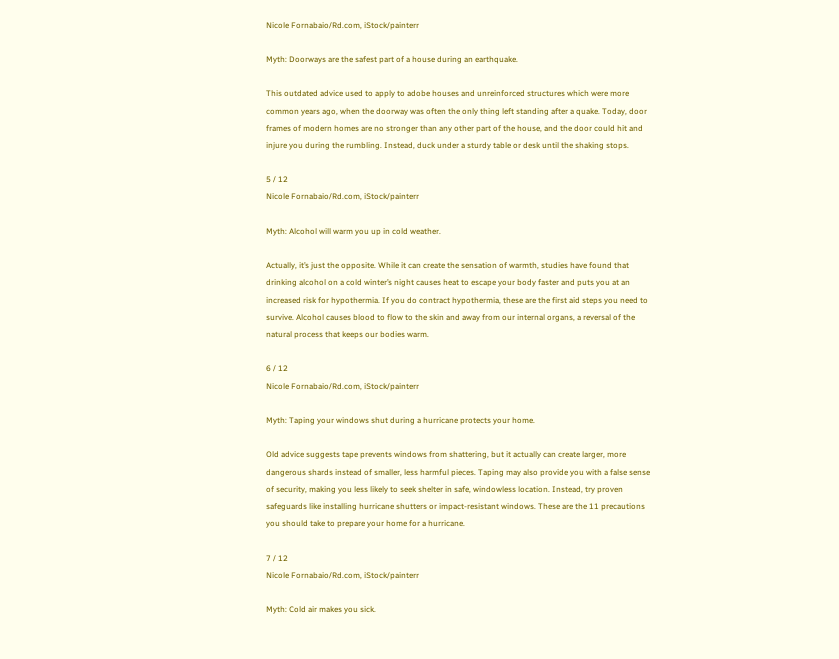Nicole Fornabaio/Rd.com, iStock/painterr

Myth: Doorways are the safest part of a house during an earthquake.

This outdated advice used to apply to adobe houses and unreinforced structures which were more common years ago, when the doorway was often the only thing left standing after a quake. Today, door frames of modern homes are no stronger than any other part of the house, and the door could hit and injure you during the rumbling. Instead, duck under a sturdy table or desk until the shaking stops.

5 / 12
Nicole Fornabaio/Rd.com, iStock/painterr

Myth: Alcohol will warm you up in cold weather.

Actually, it’s just the opposite. While it can create the sensation of warmth, studies have found that drinking alcohol on a cold winter’s night causes heat to escape your body faster and puts you at an increased risk for hypothermia. If you do contract hypothermia, these are the first aid steps you need to survive. Alcohol causes blood to flow to the skin and away from our internal organs, a reversal of the natural process that keeps our bodies warm.

6 / 12
Nicole Fornabaio/Rd.com, iStock/painterr

Myth: Taping your windows shut during a hurricane protects your home.

Old advice suggests tape prevents windows from shattering, but it actually can create larger, more dangerous shards instead of smaller, less harmful pieces. Taping may also provide you with a false sense of security, making you less likely to seek shelter in safe, windowless location. Instead, try proven safeguards like installing hurricane shutters or impact-resistant windows. These are the 11 precautions you should take to prepare your home for a hurricane.

7 / 12
Nicole Fornabaio/Rd.com, iStock/painterr

Myth: Cold air makes you sick.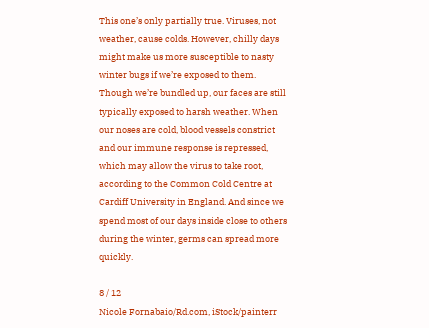This one’s only partially true. Viruses, not weather, cause colds. However, chilly days might make us more susceptible to nasty winter bugs if we’re exposed to them. Though we’re bundled up, our faces are still typically exposed to harsh weather. When our noses are cold, blood vessels constrict and our immune response is repressed, which may allow the virus to take root, according to the Common Cold Centre at Cardiff University in England. And since we spend most of our days inside close to others during the winter, germs can spread more quickly.

8 / 12
Nicole Fornabaio/Rd.com, iStock/painterr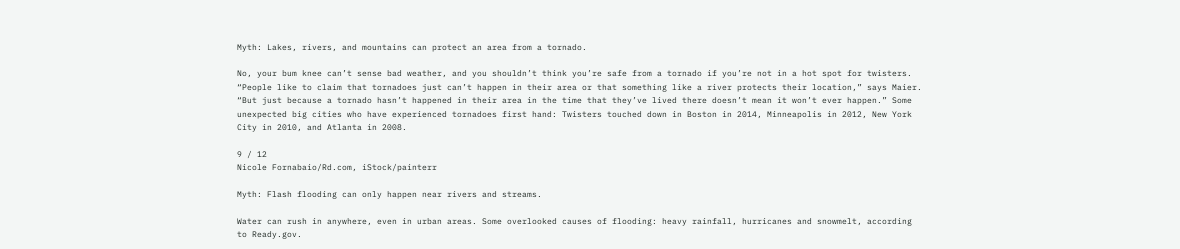Myth: Lakes, rivers, and mountains can protect an area from a tornado.

No, your bum knee can’t sense bad weather, and you shouldn’t think you’re safe from a tornado if you’re not in a hot spot for twisters. “People like to claim that tornadoes just can’t happen in their area or that something like a river protects their location,” says Maier. “But just because a tornado hasn’t happened in their area in the time that they’ve lived there doesn’t mean it won’t ever happen.” Some unexpected big cities who have experienced tornadoes first hand: Twisters touched down in Boston in 2014, Minneapolis in 2012, New York City in 2010, and Atlanta in 2008.

9 / 12
Nicole Fornabaio/Rd.com, iStock/painterr

Myth: Flash flooding can only happen near rivers and streams.

Water can rush in anywhere, even in urban areas. Some overlooked causes of flooding: heavy rainfall, hurricanes and snowmelt, according to Ready.gov.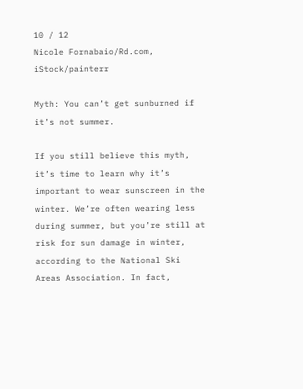10 / 12
Nicole Fornabaio/Rd.com, iStock/painterr

Myth: You can’t get sunburned if it’s not summer.

If you still believe this myth, it’s time to learn why it’s important to wear sunscreen in the winter. We’re often wearing less during summer, but you’re still at risk for sun damage in winter, according to the National Ski Areas Association. In fact,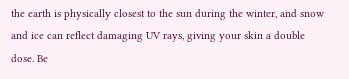the earth is physically closest to the sun during the winter, and snow and ice can reflect damaging UV rays, giving your skin a double dose. Be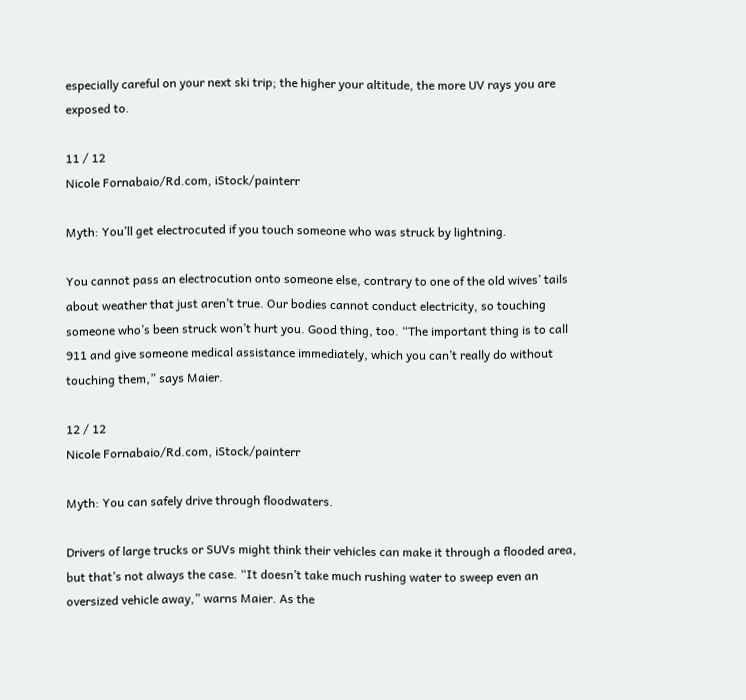especially careful on your next ski trip; the higher your altitude, the more UV rays you are exposed to.

11 / 12
Nicole Fornabaio/Rd.com, iStock/painterr

Myth: You’ll get electrocuted if you touch someone who was struck by lightning.

You cannot pass an electrocution onto someone else, contrary to one of the old wives’ tails about weather that just aren’t true. Our bodies cannot conduct electricity, so touching someone who’s been struck won’t hurt you. Good thing, too. “The important thing is to call 911 and give someone medical assistance immediately, which you can’t really do without touching them,” says Maier.

12 / 12
Nicole Fornabaio/Rd.com, iStock/painterr

Myth: You can safely drive through floodwaters.

Drivers of large trucks or SUVs might think their vehicles can make it through a flooded area, but that’s not always the case. “It doesn’t take much rushing water to sweep even an oversized vehicle away,” warns Maier. As the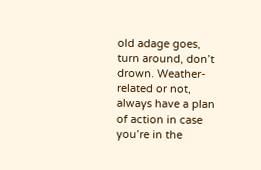old adage goes, turn around, don’t drown. Weather-related or not, always have a plan of action in case you’re in the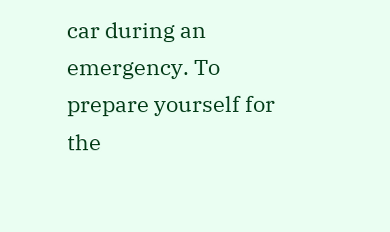car during an emergency. To prepare yourself for the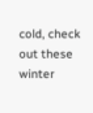cold, check out these winter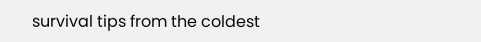survival tips from the coldest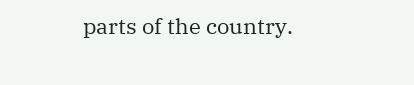parts of the country.